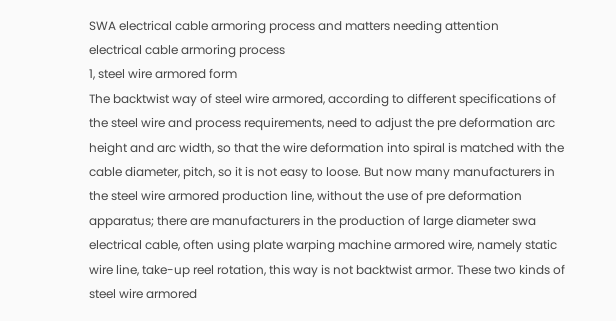SWA electrical cable armoring process and matters needing attention
electrical cable armoring process
1, steel wire armored form
The backtwist way of steel wire armored, according to different specifications of the steel wire and process requirements, need to adjust the pre deformation arc height and arc width, so that the wire deformation into spiral is matched with the cable diameter, pitch, so it is not easy to loose. But now many manufacturers in the steel wire armored production line, without the use of pre deformation apparatus; there are manufacturers in the production of large diameter swa electrical cable, often using plate warping machine armored wire, namely static wire line, take-up reel rotation, this way is not backtwist armor. These two kinds of steel wire armored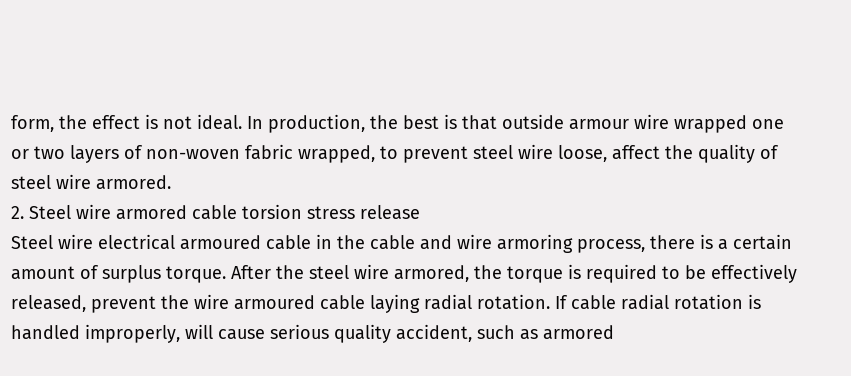form, the effect is not ideal. In production, the best is that outside armour wire wrapped one or two layers of non-woven fabric wrapped, to prevent steel wire loose, affect the quality of steel wire armored.
2. Steel wire armored cable torsion stress release
Steel wire electrical armoured cable in the cable and wire armoring process, there is a certain amount of surplus torque. After the steel wire armored, the torque is required to be effectively released, prevent the wire armoured cable laying radial rotation. If cable radial rotation is handled improperly, will cause serious quality accident, such as armored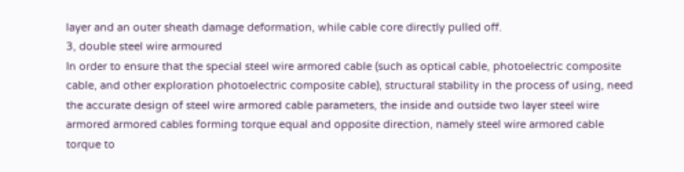layer and an outer sheath damage deformation, while cable core directly pulled off.
3, double steel wire armoured
In order to ensure that the special steel wire armored cable (such as optical cable, photoelectric composite cable, and other exploration photoelectric composite cable), structural stability in the process of using, need the accurate design of steel wire armored cable parameters, the inside and outside two layer steel wire armored armored cables forming torque equal and opposite direction, namely steel wire armored cable torque to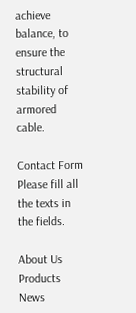achieve balance, to ensure the structural stability of armored cable.

Contact Form Please fill all the texts in the fields.

About Us Products News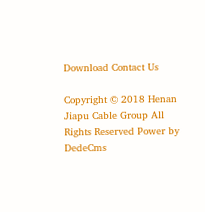Download Contact Us

Copyright © 2018 Henan Jiapu Cable Group All Rights Reserved Power by DedeCms